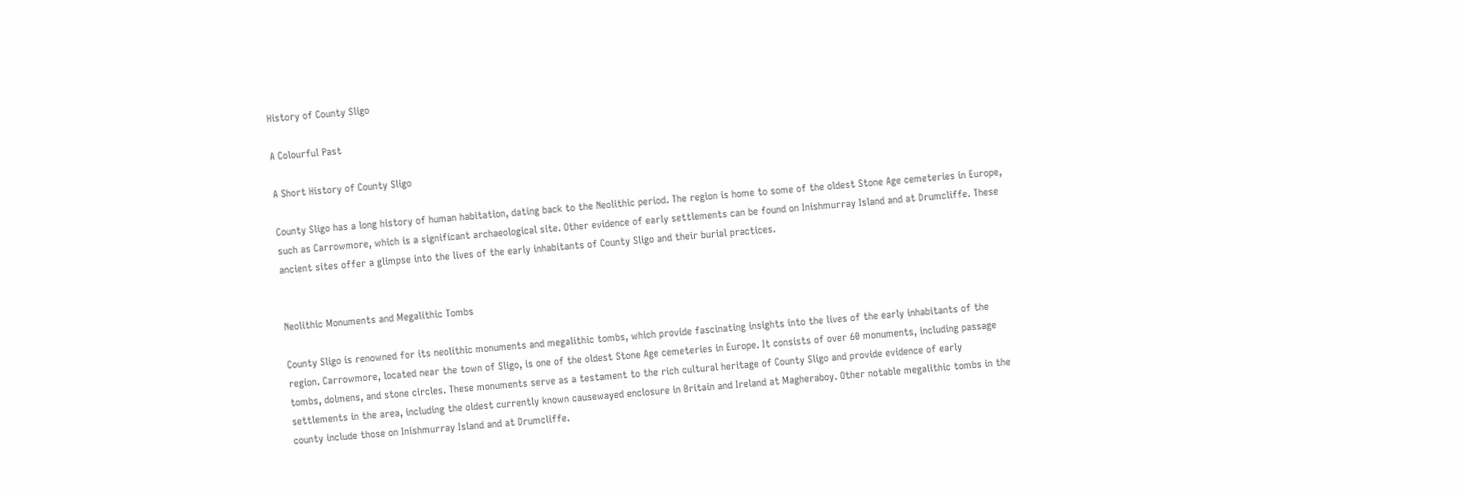History of County Sligo

A Colourful Past

A Short History of County Sligo

County Sligo has a long history of human habitation, dating back to the Neolithic period. The region is home to some of the oldest Stone Age cemeteries in Europe, such as Carrowmore, which is a significant archaeological site. Other evidence of early settlements can be found on Inishmurray Island and at Drumcliffe. These ancient sites offer a glimpse into the lives of the early inhabitants of County Sligo and their burial practices.


Neolithic Monuments and Megalithic Tombs

County Sligo is renowned for its neolithic monuments and megalithic tombs, which provide fascinating insights into the lives of the early inhabitants of the region. Carrowmore, located near the town of Sligo, is one of the oldest Stone Age cemeteries in Europe. It consists of over 60 monuments, including passage tombs, dolmens, and stone circles. These monuments serve as a testament to the rich cultural heritage of County Sligo and provide evidence of early settlements in the area, including the oldest currently known causewayed enclosure in Britain and Ireland at Magheraboy. Other notable megalithic tombs in the county include those on Inishmurray Island and at Drumcliffe.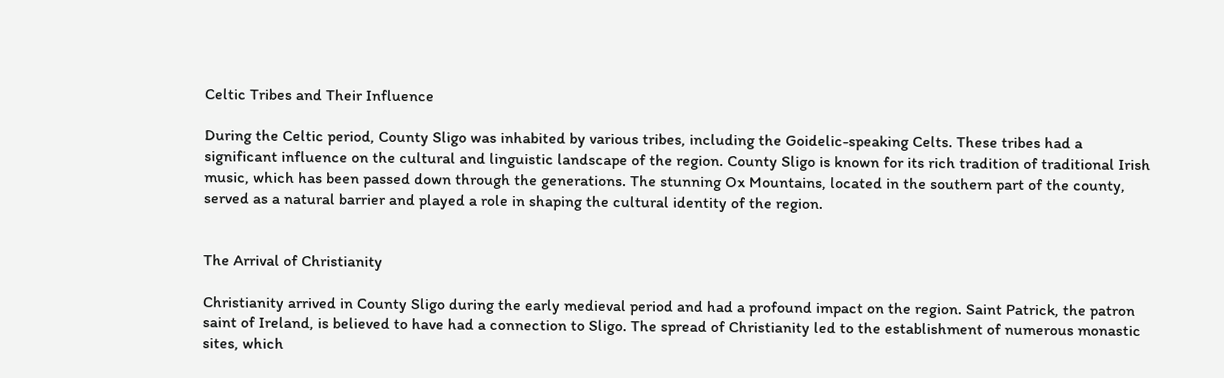Celtic Tribes and Their Influence

During the Celtic period, County Sligo was inhabited by various tribes, including the Goidelic-speaking Celts. These tribes had a significant influence on the cultural and linguistic landscape of the region. County Sligo is known for its rich tradition of traditional Irish music, which has been passed down through the generations. The stunning Ox Mountains, located in the southern part of the county, served as a natural barrier and played a role in shaping the cultural identity of the region.


The Arrival of Christianity

Christianity arrived in County Sligo during the early medieval period and had a profound impact on the region. Saint Patrick, the patron saint of Ireland, is believed to have had a connection to Sligo. The spread of Christianity led to the establishment of numerous monastic sites, which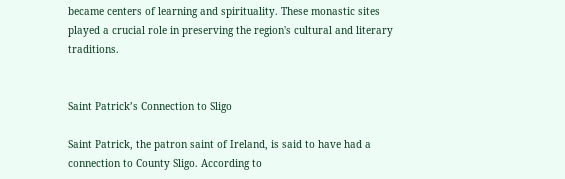became centers of learning and spirituality. These monastic sites played a crucial role in preserving the region's cultural and literary traditions.


Saint Patrick’s Connection to Sligo

Saint Patrick, the patron saint of Ireland, is said to have had a connection to County Sligo. According to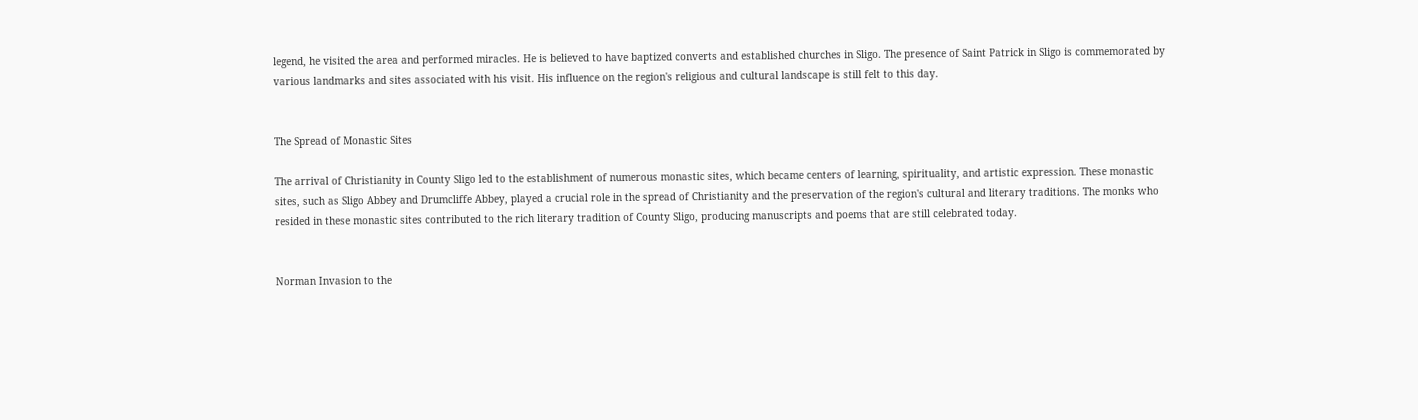legend, he visited the area and performed miracles. He is believed to have baptized converts and established churches in Sligo. The presence of Saint Patrick in Sligo is commemorated by various landmarks and sites associated with his visit. His influence on the region's religious and cultural landscape is still felt to this day.


The Spread of Monastic Sites

The arrival of Christianity in County Sligo led to the establishment of numerous monastic sites, which became centers of learning, spirituality, and artistic expression. These monastic sites, such as Sligo Abbey and Drumcliffe Abbey, played a crucial role in the spread of Christianity and the preservation of the region's cultural and literary traditions. The monks who resided in these monastic sites contributed to the rich literary tradition of County Sligo, producing manuscripts and poems that are still celebrated today.


Norman Invasion to the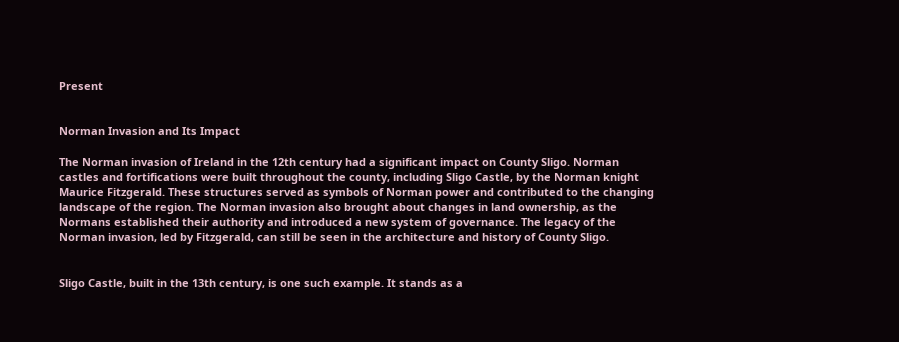Present


Norman Invasion and Its Impact

The Norman invasion of Ireland in the 12th century had a significant impact on County Sligo. Norman castles and fortifications were built throughout the county, including Sligo Castle, by the Norman knight Maurice Fitzgerald. These structures served as symbols of Norman power and contributed to the changing landscape of the region. The Norman invasion also brought about changes in land ownership, as the Normans established their authority and introduced a new system of governance. The legacy of the Norman invasion, led by Fitzgerald, can still be seen in the architecture and history of County Sligo.


Sligo Castle, built in the 13th century, is one such example. It stands as a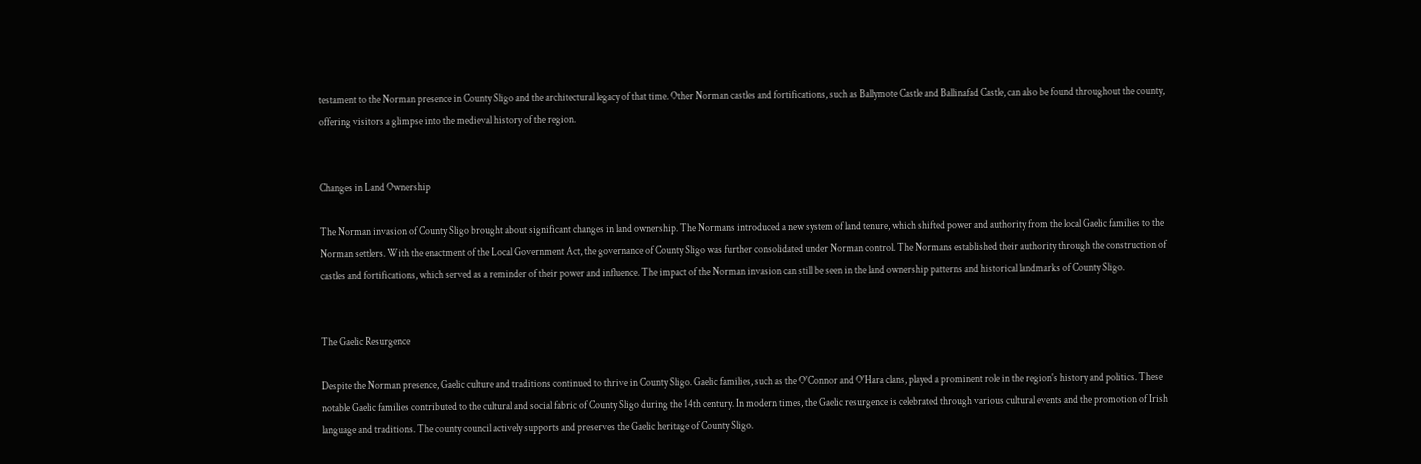testament to the Norman presence in County Sligo and the architectural legacy of that time. Other Norman castles and fortifications, such as Ballymote Castle and Ballinafad Castle, can also be found throughout the county, offering visitors a glimpse into the medieval history of the region.


Changes in Land Ownership

The Norman invasion of County Sligo brought about significant changes in land ownership. The Normans introduced a new system of land tenure, which shifted power and authority from the local Gaelic families to the Norman settlers. With the enactment of the Local Government Act, the governance of County Sligo was further consolidated under Norman control. The Normans established their authority through the construction of castles and fortifications, which served as a reminder of their power and influence. The impact of the Norman invasion can still be seen in the land ownership patterns and historical landmarks of County Sligo.


The Gaelic Resurgence

Despite the Norman presence, Gaelic culture and traditions continued to thrive in County Sligo. Gaelic families, such as the O'Connor and O'Hara clans, played a prominent role in the region's history and politics. These notable Gaelic families contributed to the cultural and social fabric of County Sligo during the 14th century. In modern times, the Gaelic resurgence is celebrated through various cultural events and the promotion of Irish language and traditions. The county council actively supports and preserves the Gaelic heritage of County Sligo.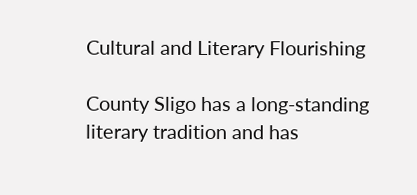Cultural and Literary Flourishing

County Sligo has a long-standing literary tradition and has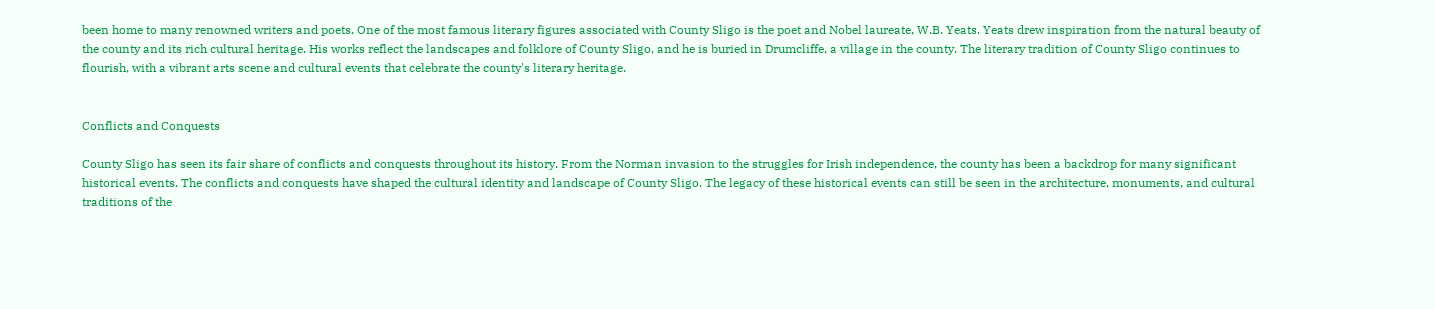been home to many renowned writers and poets. One of the most famous literary figures associated with County Sligo is the poet and Nobel laureate, W.B. Yeats. Yeats drew inspiration from the natural beauty of the county and its rich cultural heritage. His works reflect the landscapes and folklore of County Sligo, and he is buried in Drumcliffe, a village in the county. The literary tradition of County Sligo continues to flourish, with a vibrant arts scene and cultural events that celebrate the county's literary heritage.


Conflicts and Conquests

County Sligo has seen its fair share of conflicts and conquests throughout its history. From the Norman invasion to the struggles for Irish independence, the county has been a backdrop for many significant historical events. The conflicts and conquests have shaped the cultural identity and landscape of County Sligo. The legacy of these historical events can still be seen in the architecture, monuments, and cultural traditions of the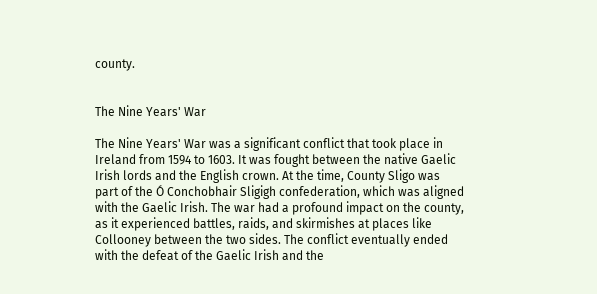county.


The Nine Years' War

The Nine Years' War was a significant conflict that took place in Ireland from 1594 to 1603. It was fought between the native Gaelic Irish lords and the English crown. At the time, County Sligo was part of the Ó Conchobhair Sligigh confederation, which was aligned with the Gaelic Irish. The war had a profound impact on the county, as it experienced battles, raids, and skirmishes at places like Collooney between the two sides. The conflict eventually ended with the defeat of the Gaelic Irish and the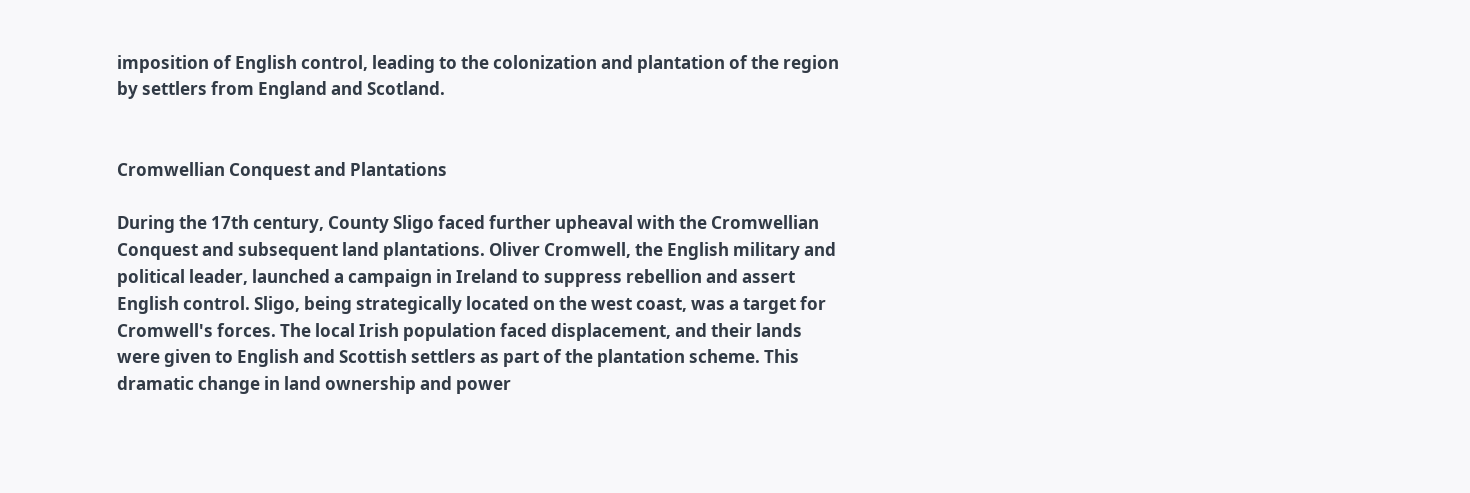imposition of English control, leading to the colonization and plantation of the region by settlers from England and Scotland.


Cromwellian Conquest and Plantations

During the 17th century, County Sligo faced further upheaval with the Cromwellian Conquest and subsequent land plantations. Oliver Cromwell, the English military and political leader, launched a campaign in Ireland to suppress rebellion and assert English control. Sligo, being strategically located on the west coast, was a target for Cromwell's forces. The local Irish population faced displacement, and their lands were given to English and Scottish settlers as part of the plantation scheme. This dramatic change in land ownership and power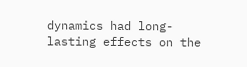dynamics had long-lasting effects on the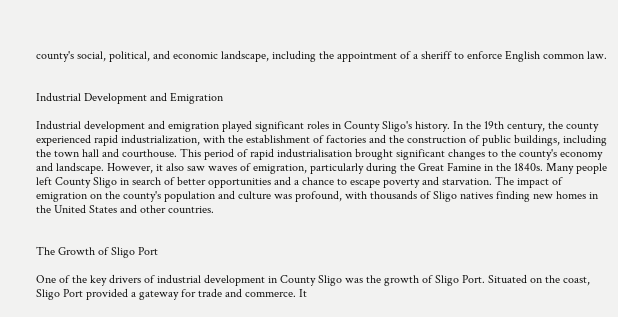county's social, political, and economic landscape, including the appointment of a sheriff to enforce English common law.


Industrial Development and Emigration

Industrial development and emigration played significant roles in County Sligo's history. In the 19th century, the county experienced rapid industrialization, with the establishment of factories and the construction of public buildings, including the town hall and courthouse. This period of rapid industrialisation brought significant changes to the county's economy and landscape. However, it also saw waves of emigration, particularly during the Great Famine in the 1840s. Many people left County Sligo in search of better opportunities and a chance to escape poverty and starvation. The impact of emigration on the county's population and culture was profound, with thousands of Sligo natives finding new homes in the United States and other countries.


The Growth of Sligo Port

One of the key drivers of industrial development in County Sligo was the growth of Sligo Port. Situated on the coast, Sligo Port provided a gateway for trade and commerce. It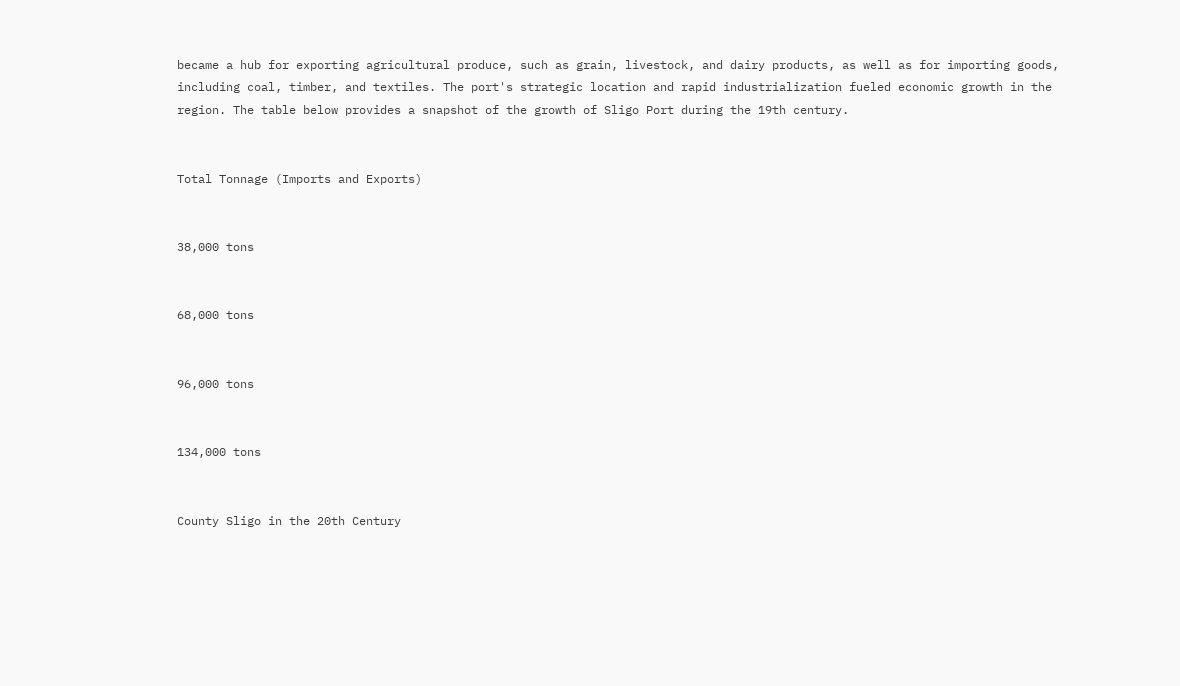became a hub for exporting agricultural produce, such as grain, livestock, and dairy products, as well as for importing goods, including coal, timber, and textiles. The port's strategic location and rapid industrialization fueled economic growth in the region. The table below provides a snapshot of the growth of Sligo Port during the 19th century.


Total Tonnage (Imports and Exports)


38,000 tons


68,000 tons


96,000 tons


134,000 tons


County Sligo in the 20th Century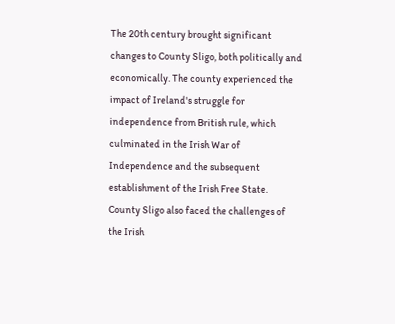The 20th century brought significant changes to County Sligo, both politically and economically. The county experienced the impact of Ireland's struggle for independence from British rule, which culminated in the Irish War of Independence and the subsequent establishment of the Irish Free State. County Sligo also faced the challenges of the Irish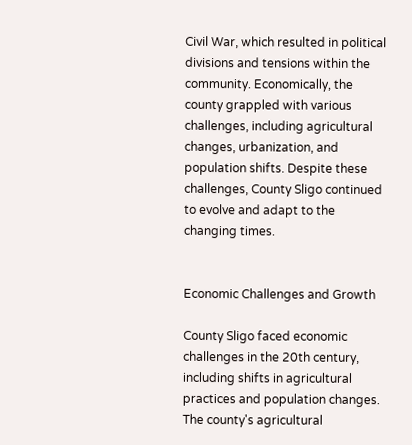Civil War, which resulted in political divisions and tensions within the community. Economically, the county grappled with various challenges, including agricultural changes, urbanization, and population shifts. Despite these challenges, County Sligo continued to evolve and adapt to the changing times.


Economic Challenges and Growth

County Sligo faced economic challenges in the 20th century, including shifts in agricultural practices and population changes. The county's agricultural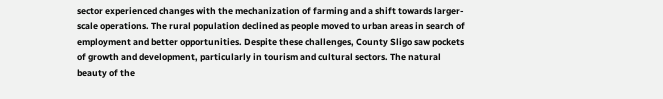sector experienced changes with the mechanization of farming and a shift towards larger-scale operations. The rural population declined as people moved to urban areas in search of employment and better opportunities. Despite these challenges, County Sligo saw pockets of growth and development, particularly in tourism and cultural sectors. The natural beauty of the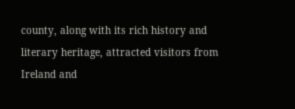county, along with its rich history and literary heritage, attracted visitors from Ireland and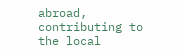abroad, contributing to the local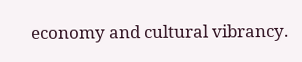economy and cultural vibrancy.